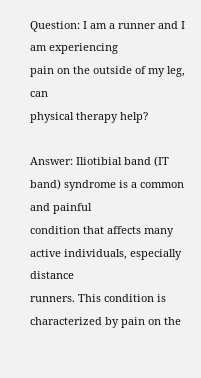Question: I am a runner and I am experiencing
pain on the outside of my leg, can
physical therapy help?

Answer: Iliotibial band (IT band) syndrome is a common and painful
condition that affects many active individuals, especially distance
runners. This condition is characterized by pain on the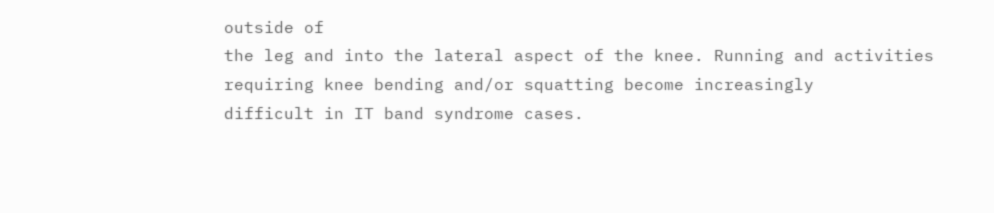outside of
the leg and into the lateral aspect of the knee. Running and activities
requiring knee bending and/or squatting become increasingly
difficult in IT band syndrome cases.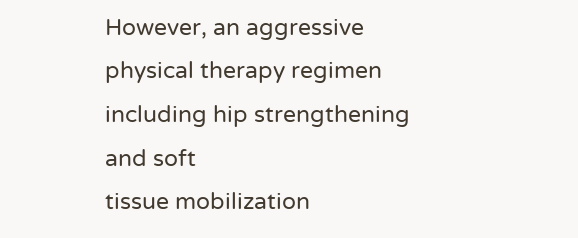However, an aggressive
physical therapy regimen including hip strengthening and soft
tissue mobilization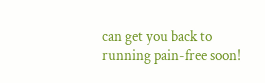can get you back to running pain-free soon!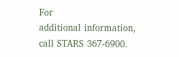For
additional information, call STARS 367-6900.